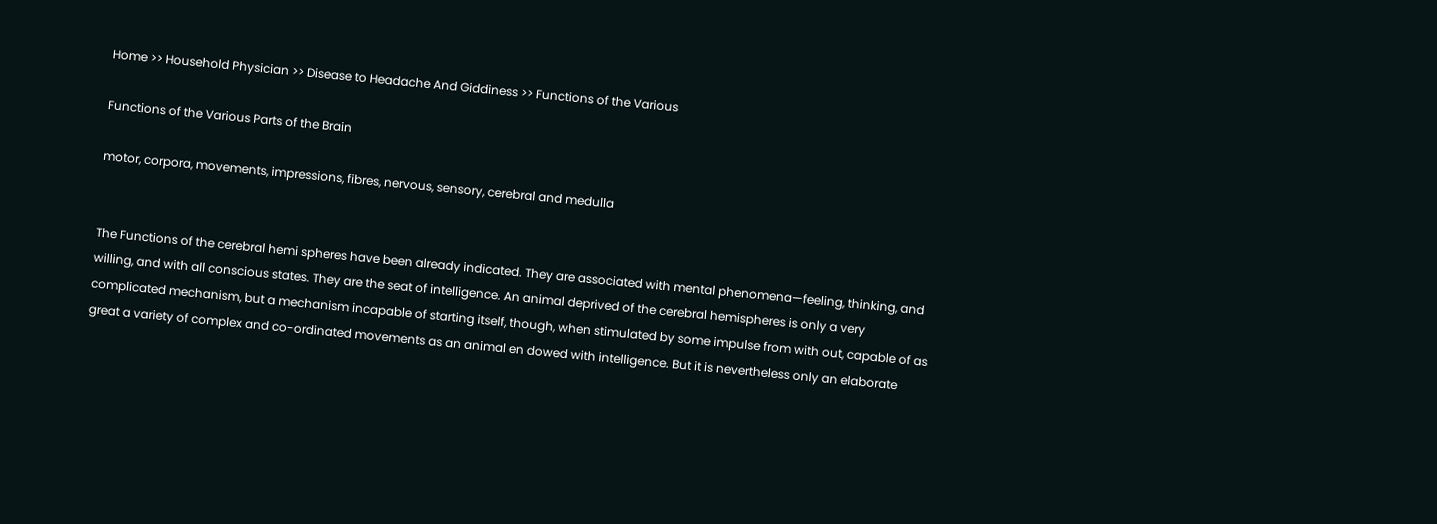Home >> Household Physician >> Disease to Headache And Giddiness >> Functions of the Various

Functions of the Various Parts of the Brain

motor, corpora, movements, impressions, fibres, nervous, sensory, cerebral and medulla


The Functions of the cerebral hemi spheres have been already indicated. They are associated with mental phenomena—feeling, thinking, and willing, and with all conscious states. They are the seat of intelligence. An animal deprived of the cerebral hemispheres is only a very complicated mechanism, but a mechanism incapable of starting itself, though, when stimulated by some impulse from with out, capable of as great a variety of complex and co-ordinated movements as an animal en dowed with intelligence. But it is nevertheless only an elaborate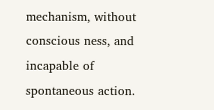mechanism, without conscious ness, and incapable of spontaneous action.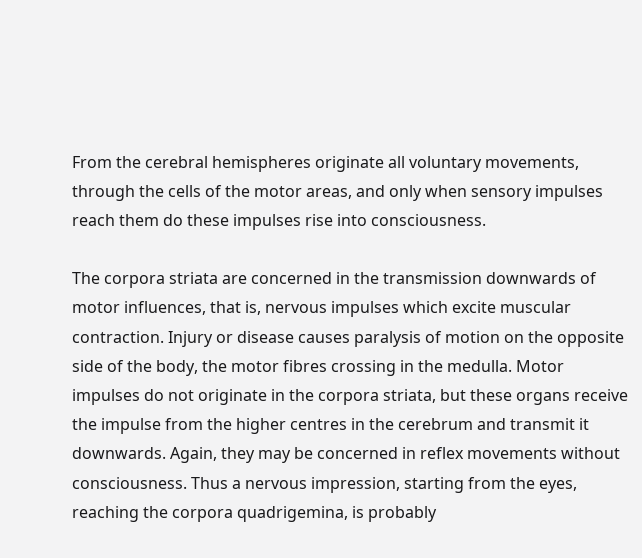From the cerebral hemispheres originate all voluntary movements, through the cells of the motor areas, and only when sensory impulses reach them do these impulses rise into consciousness.

The corpora striata are concerned in the transmission downwards of motor influences, that is, nervous impulses which excite muscular contraction. Injury or disease causes paralysis of motion on the opposite side of the body, the motor fibres crossing in the medulla. Motor impulses do not originate in the corpora striata, but these organs receive the impulse from the higher centres in the cerebrum and transmit it downwards. Again, they may be concerned in reflex movements without consciousness. Thus a nervous impression, starting from the eyes, reaching the corpora quadrigemina, is probably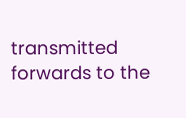transmitted forwards to the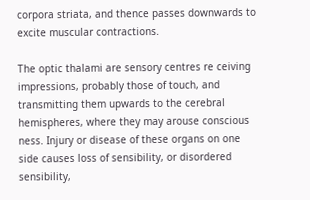corpora striata, and thence passes downwards to excite muscular contractions.

The optic thalami are sensory centres re ceiving impressions, probably those of touch, and transmitting them upwards to the cerebral hemispheres, where they may arouse conscious ness. Injury or disease of these organs on one side causes loss of sensibility, or disordered sensibility,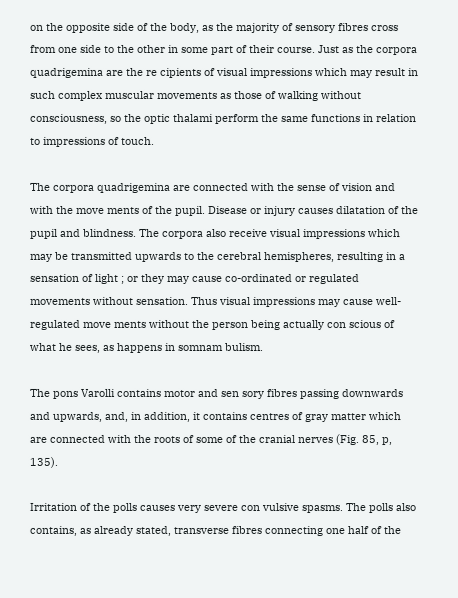on the opposite side of the body, as the majority of sensory fibres cross from one side to the other in some part of their course. Just as the corpora quadrigemina are the re cipients of visual impressions which may result in such complex muscular movements as those of walking without consciousness, so the optic thalami perform the same functions in relation to impressions of touch.

The corpora quadrigemina are connected with the sense of vision and with the move ments of the pupil. Disease or injury causes dilatation of the pupil and blindness. The corpora also receive visual impressions which may be transmitted upwards to the cerebral hemispheres, resulting in a sensation of light ; or they may cause co-ordinated or regulated movements without sensation. Thus visual impressions may cause well-regulated move ments without the person being actually con scious of what he sees, as happens in somnam bulism.

The pons Varolli contains motor and sen sory fibres passing downwards and upwards, and, in addition, it contains centres of gray matter which are connected with the roots of some of the cranial nerves (Fig. 85, p, 135).

Irritation of the polls causes very severe con vulsive spasms. The polls also contains, as already stated, transverse fibres connecting one half of the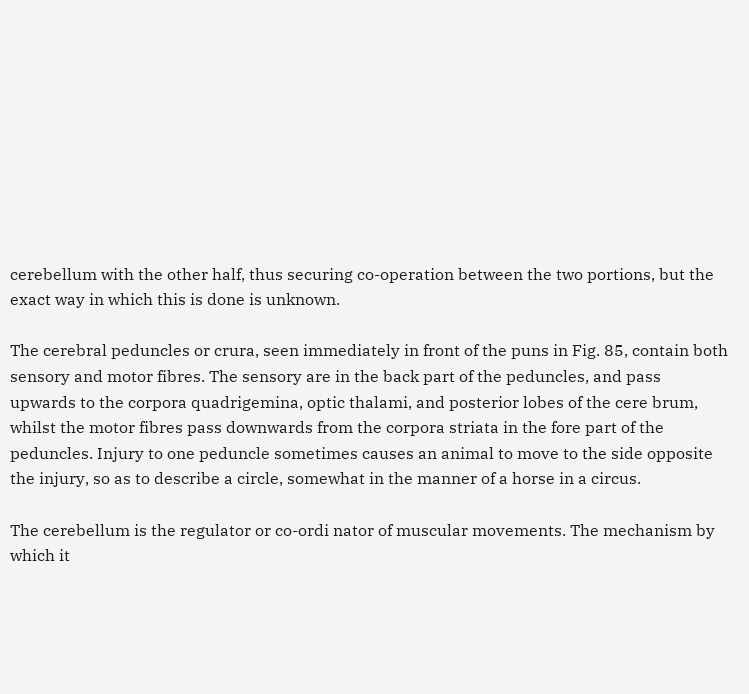cerebellum with the other half, thus securing co-operation between the two portions, but the exact way in which this is done is unknown.

The cerebral peduncles or crura, seen immediately in front of the puns in Fig. 85, contain both sensory and motor fibres. The sensory are in the back part of the peduncles, and pass upwards to the corpora quadrigemina, optic thalami, and posterior lobes of the cere brum, whilst the motor fibres pass downwards from the corpora striata in the fore part of the peduncles. Injury to one peduncle sometimes causes an animal to move to the side opposite the injury, so as to describe a circle, somewhat in the manner of a horse in a circus.

The cerebellum is the regulator or co-ordi nator of muscular movements. The mechanism by which it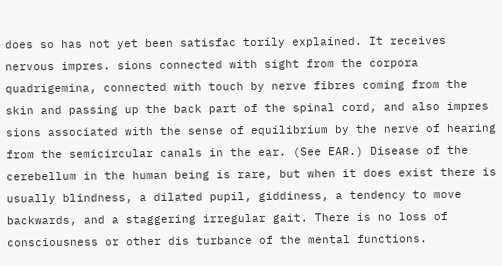does so has not yet been satisfac torily explained. It receives nervous impres. sions connected with sight from the corpora quadrigemina, connected with touch by nerve fibres coming from the skin and passing up the back part of the spinal cord, and also impres sions associated with the sense of equilibrium by the nerve of hearing from the semicircular canals in the ear. (See EAR.) Disease of the cerebellum in the human being is rare, but when it does exist there is usually blindness, a dilated pupil, giddiness, a tendency to move backwards, and a staggering irregular gait. There is no loss of consciousness or other dis turbance of the mental functions.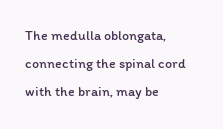The medulla oblongata, connecting the spinal cord with the brain, may be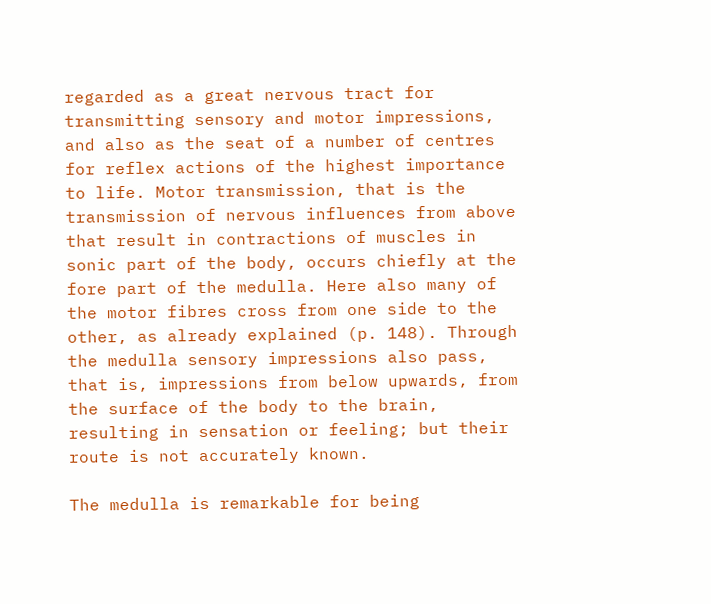regarded as a great nervous tract for transmitting sensory and motor impressions, and also as the seat of a number of centres for reflex actions of the highest importance to life. Motor transmission, that is the transmission of nervous influences from above that result in contractions of muscles in sonic part of the body, occurs chiefly at the fore part of the medulla. Here also many of the motor fibres cross from one side to the other, as already explained (p. 148). Through the medulla sensory impressions also pass, that is, impressions from below upwards, from the surface of the body to the brain, resulting in sensation or feeling; but their route is not accurately known.

The medulla is remarkable for being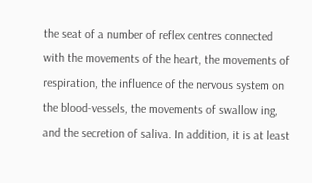the seat of a number of reflex centres connected with the movements of the heart, the movements of respiration, the influence of the nervous system on the blood-vessels, the movements of swallow ing, and the secretion of saliva. In addition, it is at least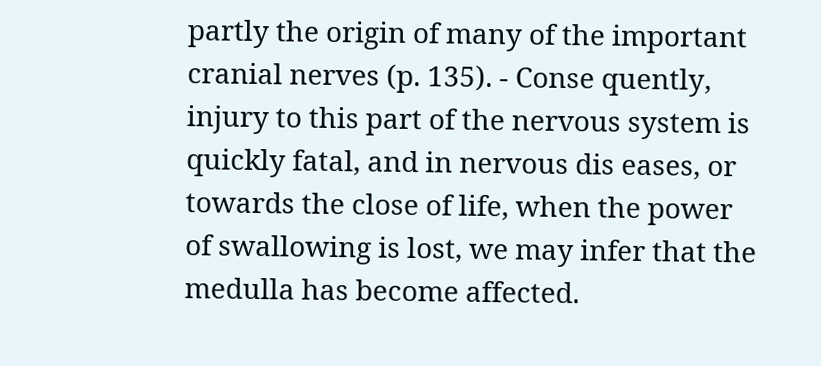partly the origin of many of the important cranial nerves (p. 135). - Conse quently, injury to this part of the nervous system is quickly fatal, and in nervous dis eases, or towards the close of life, when the power of swallowing is lost, we may infer that the medulla has become affected.